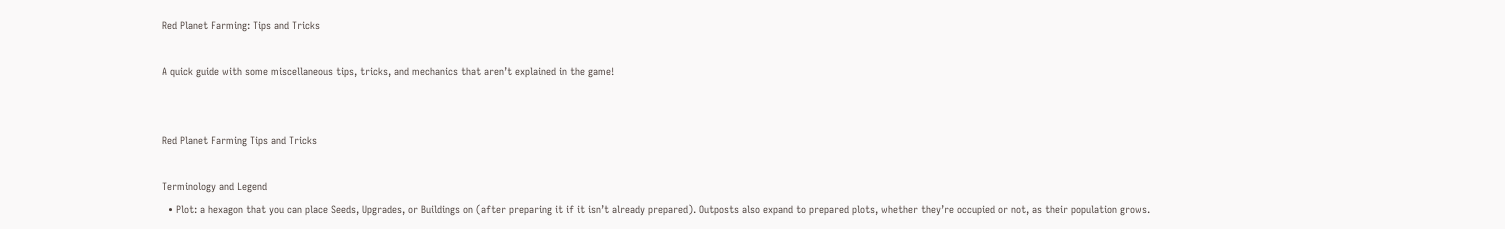Red Planet Farming: Tips and Tricks

A quick guide with some miscellaneous tips, tricks, and mechanics that aren’t explained in the game!


Red Planet Farming Tips and Tricks

Terminology and Legend
  • Plot: a hexagon that you can place Seeds, Upgrades, or Buildings on (after preparing it if it isn’t already prepared). Outposts also expand to prepared plots, whether they’re occupied or not, as their population grows.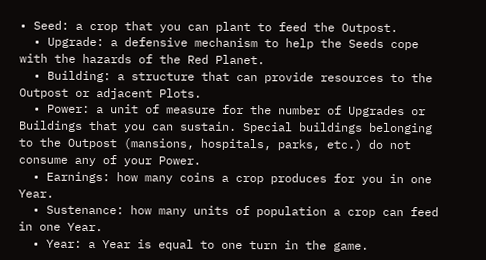• Seed: a crop that you can plant to feed the Outpost.
  • Upgrade: a defensive mechanism to help the Seeds cope with the hazards of the Red Planet.
  • Building: a structure that can provide resources to the Outpost or adjacent Plots.
  • Power: a unit of measure for the number of Upgrades or Buildings that you can sustain. Special buildings belonging to the Outpost (mansions, hospitals, parks, etc.) do not consume any of your Power.
  • Earnings: how many coins a crop produces for you in one Year.
  • Sustenance: how many units of population a crop can feed in one Year.
  • Year: a Year is equal to one turn in the game.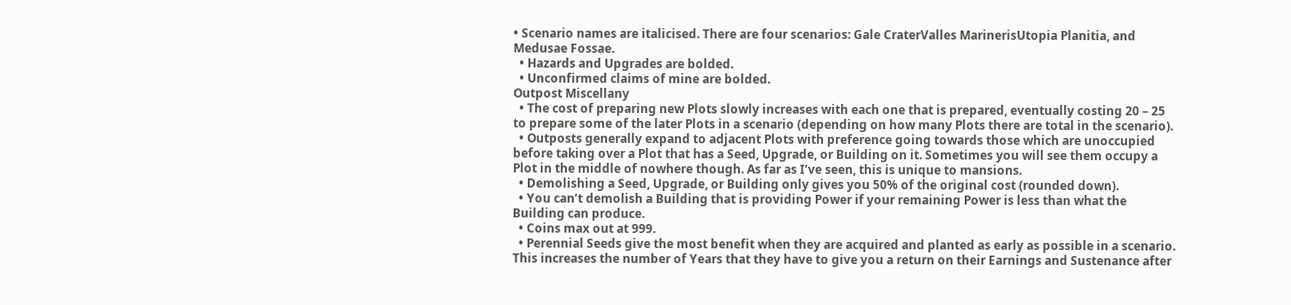• Scenario names are italicised. There are four scenarios: Gale CraterValles MarinerisUtopia Planitia, and Medusae Fossae.
  • Hazards and Upgrades are bolded.
  • Unconfirmed claims of mine are bolded.
Outpost Miscellany
  • The cost of preparing new Plots slowly increases with each one that is prepared, eventually costing 20 – 25 to prepare some of the later Plots in a scenario (depending on how many Plots there are total in the scenario).
  • Outposts generally expand to adjacent Plots with preference going towards those which are unoccupied before taking over a Plot that has a Seed, Upgrade, or Building on it. Sometimes you will see them occupy a Plot in the middle of nowhere though. As far as I’ve seen, this is unique to mansions.
  • Demolishing a Seed, Upgrade, or Building only gives you 50% of the original cost (rounded down).
  • You can’t demolish a Building that is providing Power if your remaining Power is less than what the Building can produce.
  • Coins max out at 999.
  • Perennial Seeds give the most benefit when they are acquired and planted as early as possible in a scenario. This increases the number of Years that they have to give you a return on their Earnings and Sustenance after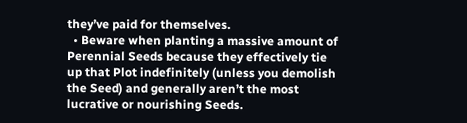they’ve paid for themselves.
  • Beware when planting a massive amount of Perennial Seeds because they effectively tie up that Plot indefinitely (unless you demolish the Seed) and generally aren’t the most lucrative or nourishing Seeds.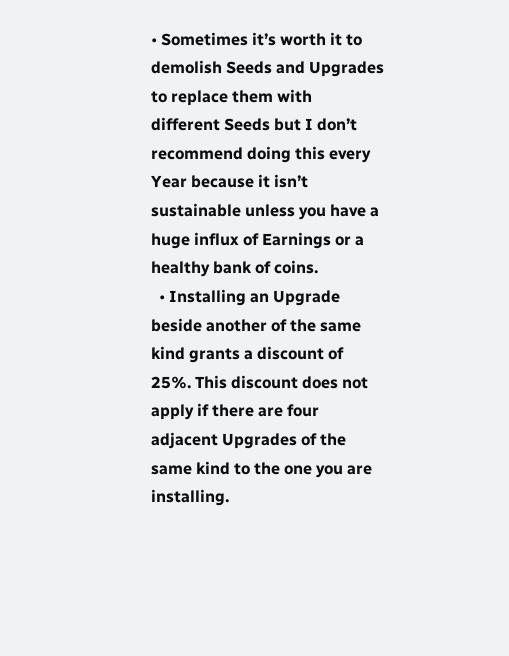• Sometimes it’s worth it to demolish Seeds and Upgrades to replace them with different Seeds but I don’t recommend doing this every Year because it isn’t sustainable unless you have a huge influx of Earnings or a healthy bank of coins.
  • Installing an Upgrade beside another of the same kind grants a discount of 25%. This discount does not apply if there are four adjacent Upgrades of the same kind to the one you are installing.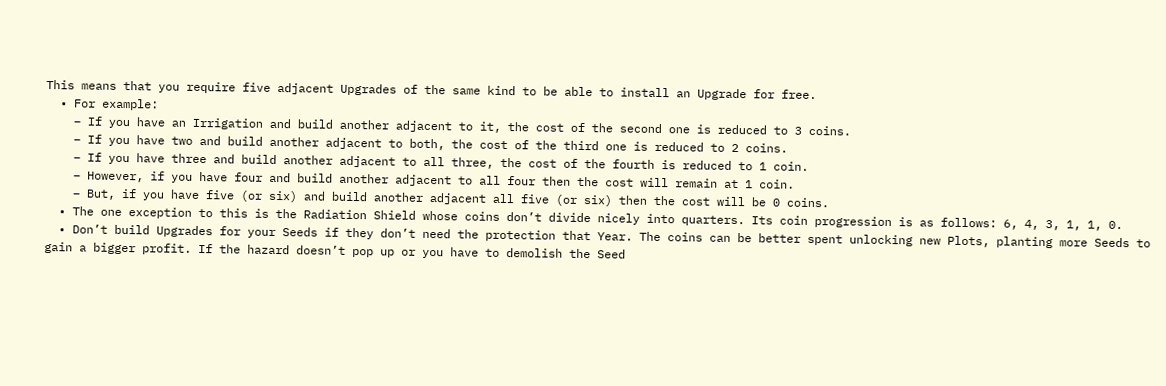This means that you require five adjacent Upgrades of the same kind to be able to install an Upgrade for free.
  • For example:
    – If you have an Irrigation and build another adjacent to it, the cost of the second one is reduced to 3 coins.
    – If you have two and build another adjacent to both, the cost of the third one is reduced to 2 coins.
    – If you have three and build another adjacent to all three, the cost of the fourth is reduced to 1 coin.
    – However, if you have four and build another adjacent to all four then the cost will remain at 1 coin.
    – But, if you have five (or six) and build another adjacent all five (or six) then the cost will be 0 coins.
  • The one exception to this is the Radiation Shield whose coins don’t divide nicely into quarters. Its coin progression is as follows: 6, 4, 3, 1, 1, 0.
  • Don’t build Upgrades for your Seeds if they don’t need the protection that Year. The coins can be better spent unlocking new Plots, planting more Seeds to gain a bigger profit. If the hazard doesn’t pop up or you have to demolish the Seed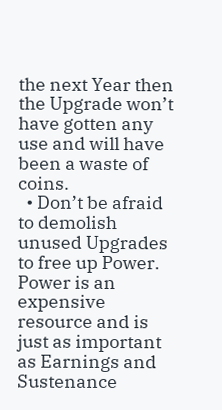the next Year then the Upgrade won’t have gotten any use and will have been a waste of coins.
  • Don’t be afraid to demolish unused Upgrades to free up Power. Power is an expensive resource and is just as important as Earnings and Sustenance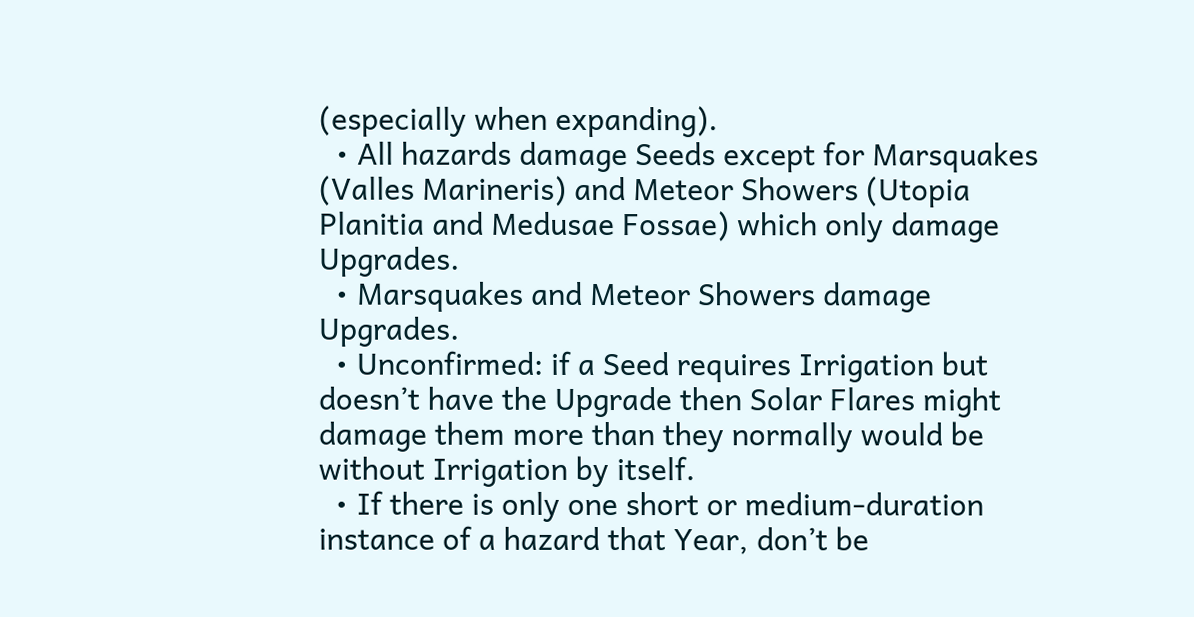(especially when expanding).
  • All hazards damage Seeds except for Marsquakes (Valles Marineris) and Meteor Showers (Utopia Planitia and Medusae Fossae) which only damage Upgrades.
  • Marsquakes and Meteor Showers damage Upgrades.
  • Unconfirmed: if a Seed requires Irrigation but doesn’t have the Upgrade then Solar Flares might damage them more than they normally would be without Irrigation by itself.
  • If there is only one short or medium-duration instance of a hazard that Year, don’t be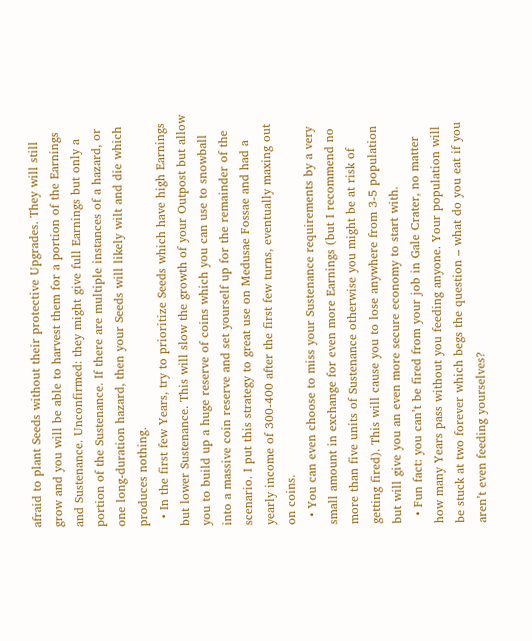afraid to plant Seeds without their protective Upgrades. They will still grow and you will be able to harvest them for a portion of the Earnings and Sustenance. Unconfirmed: they might give full Earnings but only a portion of the Sustenance. If there are multiple instances of a hazard, or one long-duration hazard, then your Seeds will likely wilt and die which produces nothing.
  • In the first few Years, try to prioritize Seeds which have high Earnings but lower Sustenance. This will slow the growth of your Outpost but allow you to build up a huge reserve of coins which you can use to snowball into a massive coin reserve and set yourself up for the remainder of the scenario. I put this strategy to great use on Medusae Fossae and had a yearly income of 300-400 after the first few turns, eventually maxing out on coins.
  • You can even choose to miss your Sustenance requirements by a very small amount in exchange for even more Earnings (but I recommend no more than five units of Sustenance otherwise you might be at risk of getting fired). This will cause you to lose anywhere from 3-5 population but will give you an even more secure economy to start with.
  • Fun fact: you can’t be fired from your job in Gale Crater, no matter how many Years pass without you feeding anyone. Your population will be stuck at two forever which begs the question – what do you eat if you aren’t even feeding yourselves?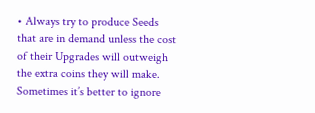• Always try to produce Seeds that are in demand unless the cost of their Upgrades will outweigh the extra coins they will make. Sometimes it’s better to ignore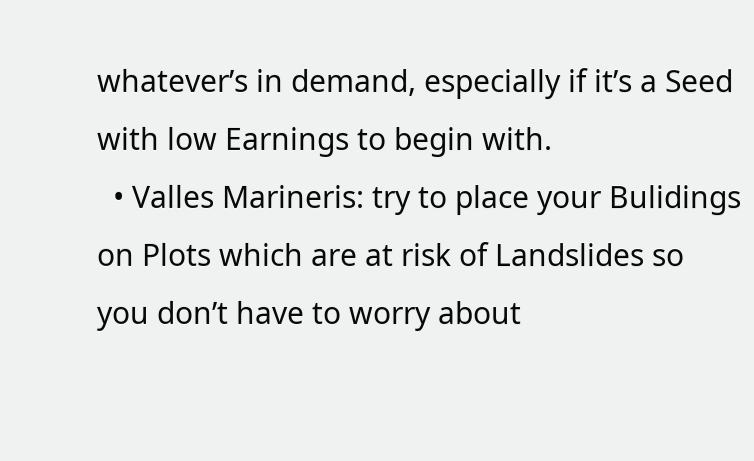whatever’s in demand, especially if it’s a Seed with low Earnings to begin with.
  • Valles Marineris: try to place your Bulidings on Plots which are at risk of Landslides so you don’t have to worry about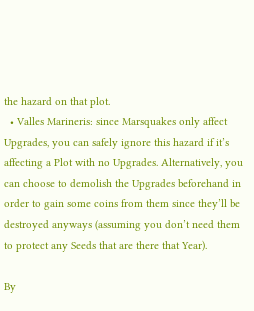the hazard on that plot.
  • Valles Marineris: since Marsquakes only affect Upgrades, you can safely ignore this hazard if it’s affecting a Plot with no Upgrades. Alternatively, you can choose to demolish the Upgrades beforehand in order to gain some coins from them since they’ll be destroyed anyways (assuming you don’t need them to protect any Seeds that are there that Year).

By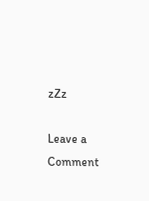zZz

Leave a Comment